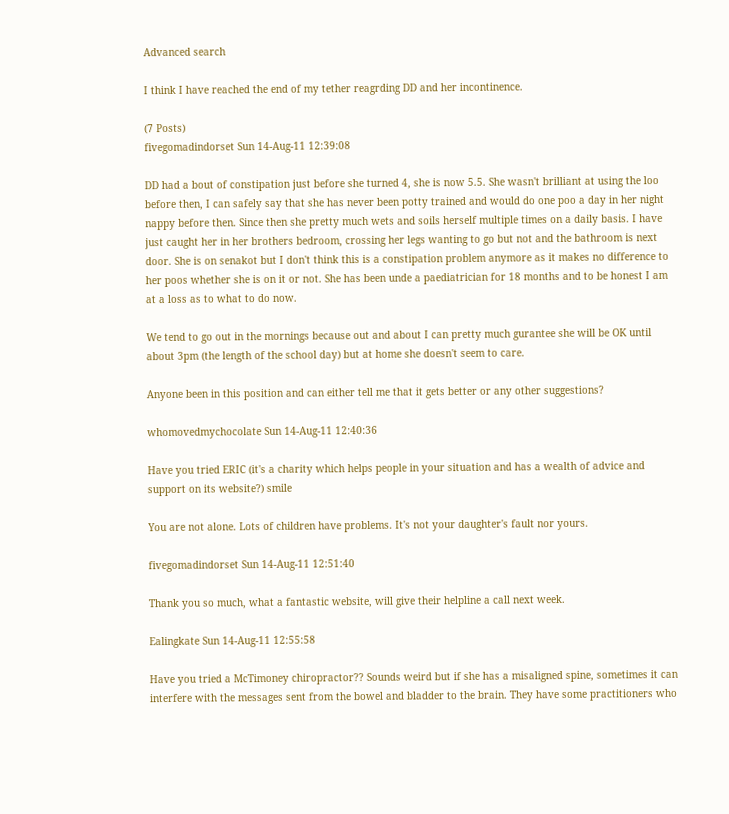Advanced search

I think I have reached the end of my tether reagrding DD and her incontinence.

(7 Posts)
fivegomadindorset Sun 14-Aug-11 12:39:08

DD had a bout of constipation just before she turned 4, she is now 5.5. She wasn't brilliant at using the loo before then, I can safely say that she has never been potty trained and would do one poo a day in her night nappy before then. Since then she pretty much wets and soils herself multiple times on a daily basis. I have just caught her in her brothers bedroom, crossing her legs wanting to go but not and the bathroom is next door. She is on senakot but I don't think this is a constipation problem anymore as it makes no difference to her poos whether she is on it or not. She has been unde a paediatrician for 18 months and to be honest I am at a loss as to what to do now.

We tend to go out in the mornings because out and about I can pretty much gurantee she will be OK until about 3pm (the length of the school day) but at home she doesn't seem to care.

Anyone been in this position and can either tell me that it gets better or any other suggestions?

whomovedmychocolate Sun 14-Aug-11 12:40:36

Have you tried ERIC (it's a charity which helps people in your situation and has a wealth of advice and support on its website?) smile

You are not alone. Lots of children have problems. It's not your daughter's fault nor yours.

fivegomadindorset Sun 14-Aug-11 12:51:40

Thank you so much, what a fantastic website, will give their helpline a call next week.

Ealingkate Sun 14-Aug-11 12:55:58

Have you tried a McTimoney chiropractor?? Sounds weird but if she has a misaligned spine, sometimes it can interfere with the messages sent from the bowel and bladder to the brain. They have some practitioners who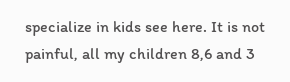specialize in kids see here. It is not painful, all my children 8,6 and 3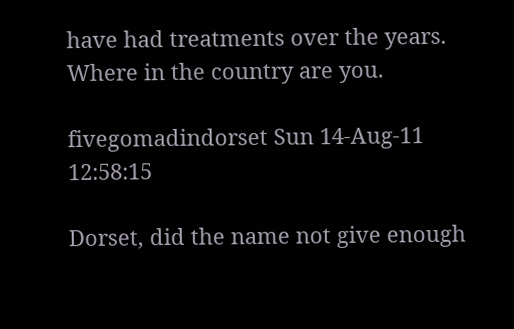have had treatments over the years. Where in the country are you.

fivegomadindorset Sun 14-Aug-11 12:58:15

Dorset, did the name not give enough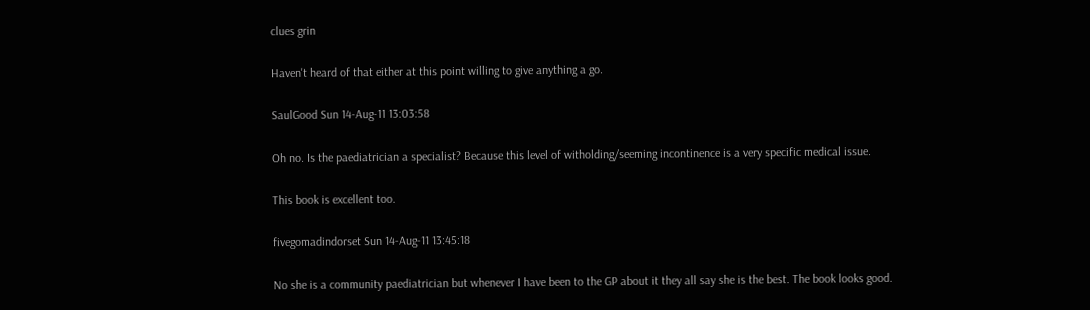clues grin

Haven't heard of that either at this point willing to give anything a go.

SaulGood Sun 14-Aug-11 13:03:58

Oh no. Is the paediatrician a specialist? Because this level of witholding/seeming incontinence is a very specific medical issue.

This book is excellent too.

fivegomadindorset Sun 14-Aug-11 13:45:18

No she is a community paediatrician but whenever I have been to the GP about it they all say she is the best. The book looks good.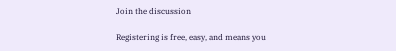Join the discussion

Registering is free, easy, and means you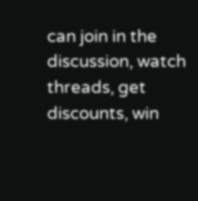can join in the discussion, watch threads, get discounts, win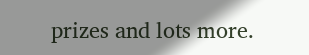prizes and lots more.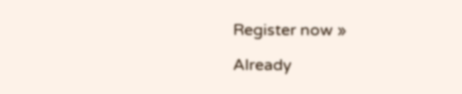Register now »

Already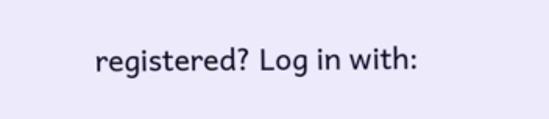registered? Log in with: